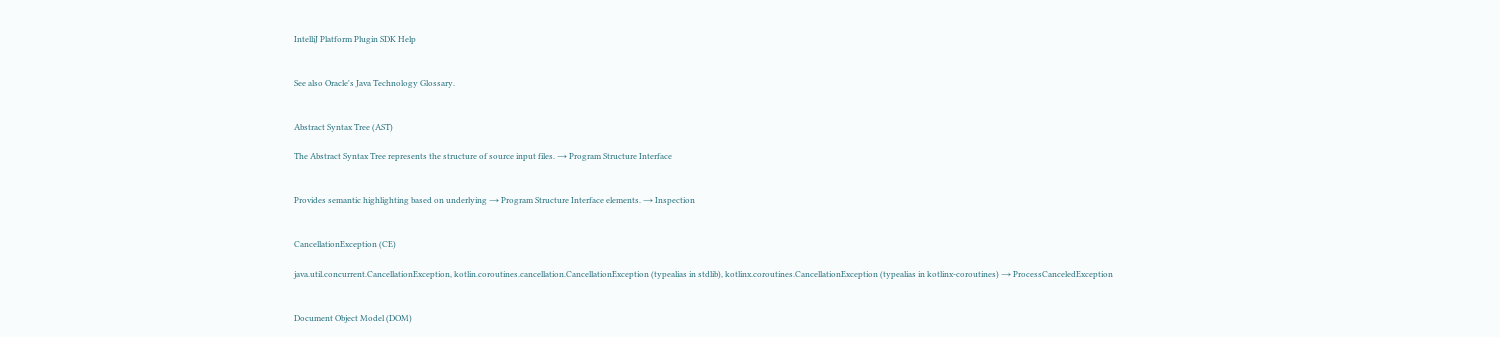IntelliJ Platform Plugin SDK Help


See also Oracle's Java Technology Glossary.


Abstract Syntax Tree (AST)

The Abstract Syntax Tree represents the structure of source input files. → Program Structure Interface


Provides semantic highlighting based on underlying → Program Structure Interface elements. → Inspection


CancellationException (CE)

java.util.concurrent.CancellationException, kotlin.coroutines.cancellation.CancellationException (typealias in stdlib), kotlinx.coroutines.CancellationException (typealias in kotlinx-coroutines) → ProcessCanceledException


Document Object Model (DOM)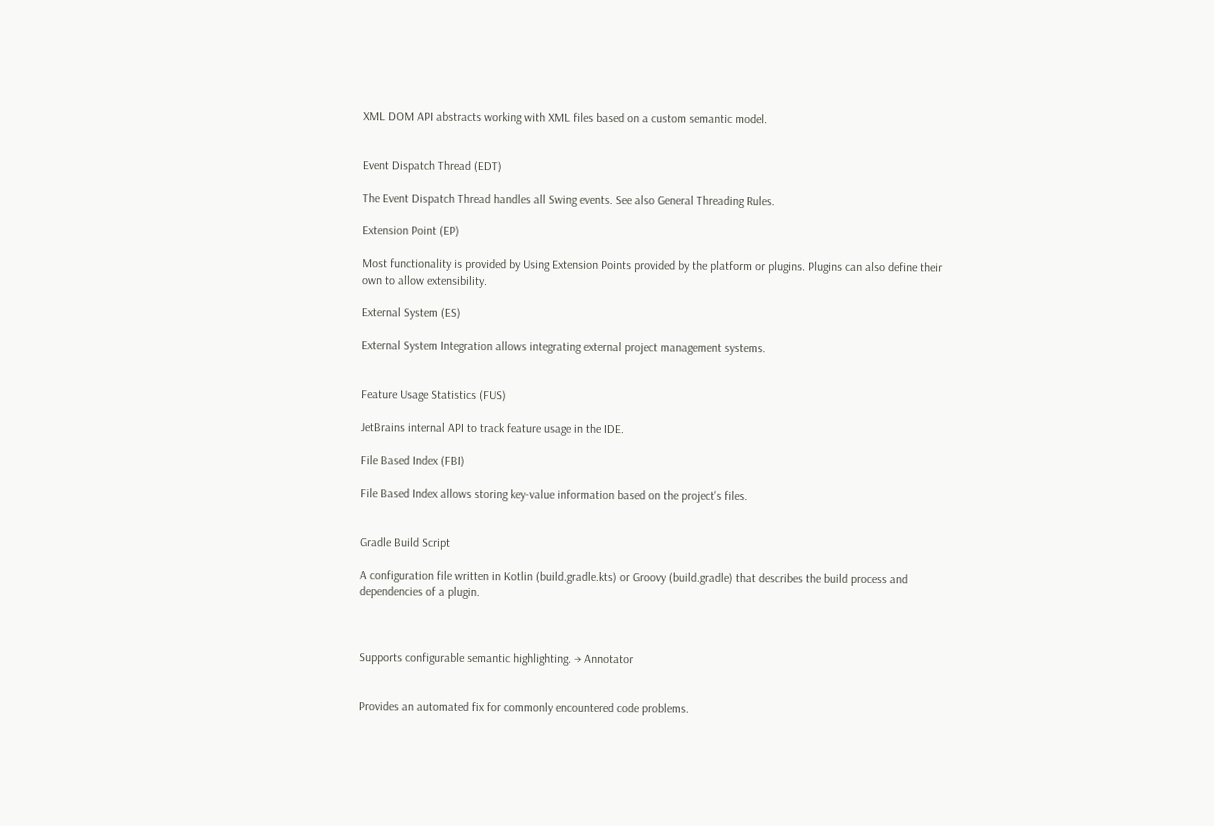XML DOM API abstracts working with XML files based on a custom semantic model.


Event Dispatch Thread (EDT)

The Event Dispatch Thread handles all Swing events. See also General Threading Rules.

Extension Point (EP)

Most functionality is provided by Using Extension Points provided by the platform or plugins. Plugins can also define their own to allow extensibility.

External System (ES)

External System Integration allows integrating external project management systems.


Feature Usage Statistics (FUS)

JetBrains internal API to track feature usage in the IDE.

File Based Index (FBI)

File Based Index allows storing key-value information based on the project's files.


Gradle Build Script

A configuration file written in Kotlin (build.gradle.kts) or Groovy (build.gradle) that describes the build process and dependencies of a plugin.



Supports configurable semantic highlighting. → Annotator


Provides an automated fix for commonly encountered code problems.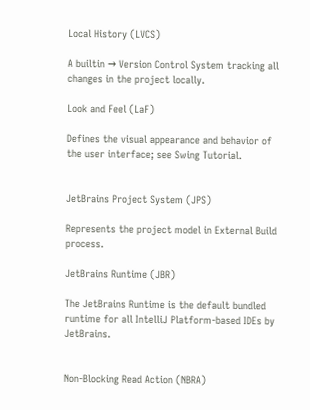Local History (LVCS)

A builtin → Version Control System tracking all changes in the project locally.

Look and Feel (LaF)

Defines the visual appearance and behavior of the user interface; see Swing Tutorial.


JetBrains Project System (JPS)

Represents the project model in External Build process.

JetBrains Runtime (JBR)

The JetBrains Runtime is the default bundled runtime for all IntelliJ Platform-based IDEs by JetBrains.


Non-Blocking Read Action (NBRA)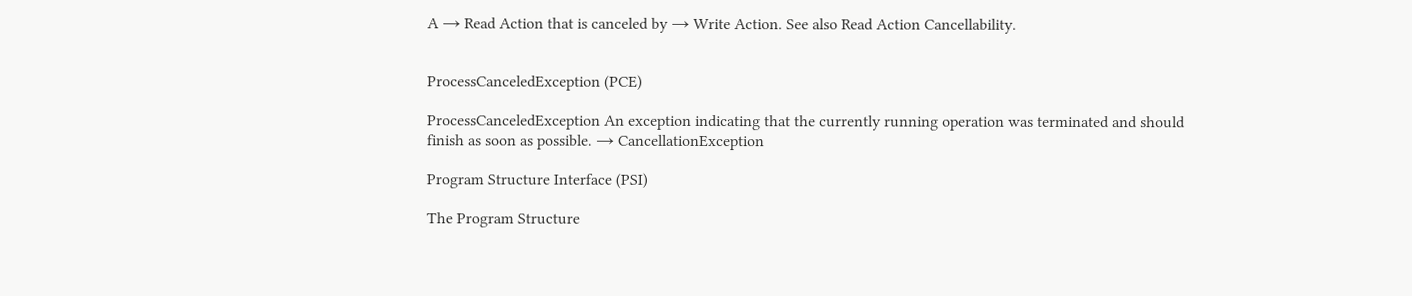A → Read Action that is canceled by → Write Action. See also Read Action Cancellability.


ProcessCanceledException (PCE)

ProcessCanceledException An exception indicating that the currently running operation was terminated and should finish as soon as possible. → CancellationException

Program Structure Interface (PSI)

The Program Structure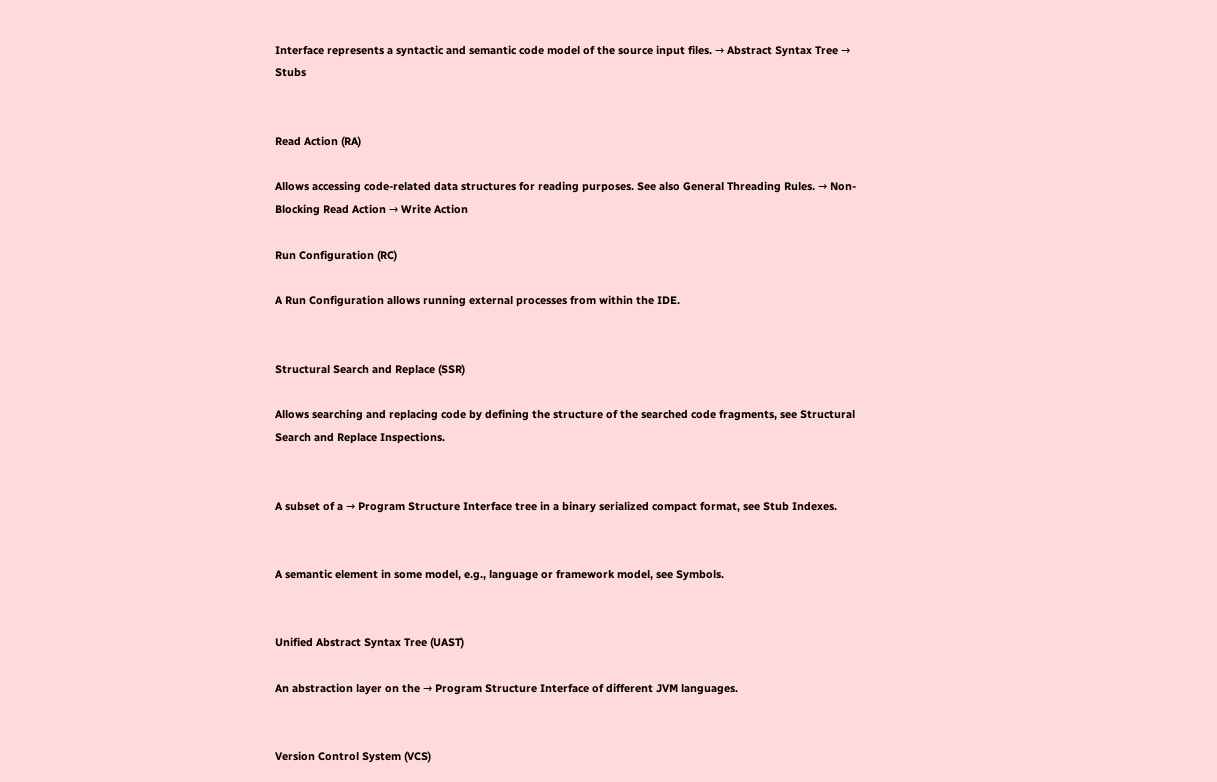Interface represents a syntactic and semantic code model of the source input files. → Abstract Syntax Tree → Stubs


Read Action (RA)

Allows accessing code-related data structures for reading purposes. See also General Threading Rules. → Non-Blocking Read Action → Write Action

Run Configuration (RC)

A Run Configuration allows running external processes from within the IDE.


Structural Search and Replace (SSR)

Allows searching and replacing code by defining the structure of the searched code fragments, see Structural Search and Replace Inspections.


A subset of a → Program Structure Interface tree in a binary serialized compact format, see Stub Indexes.


A semantic element in some model, e.g., language or framework model, see Symbols.


Unified Abstract Syntax Tree (UAST)

An abstraction layer on the → Program Structure Interface of different JVM languages.


Version Control System (VCS)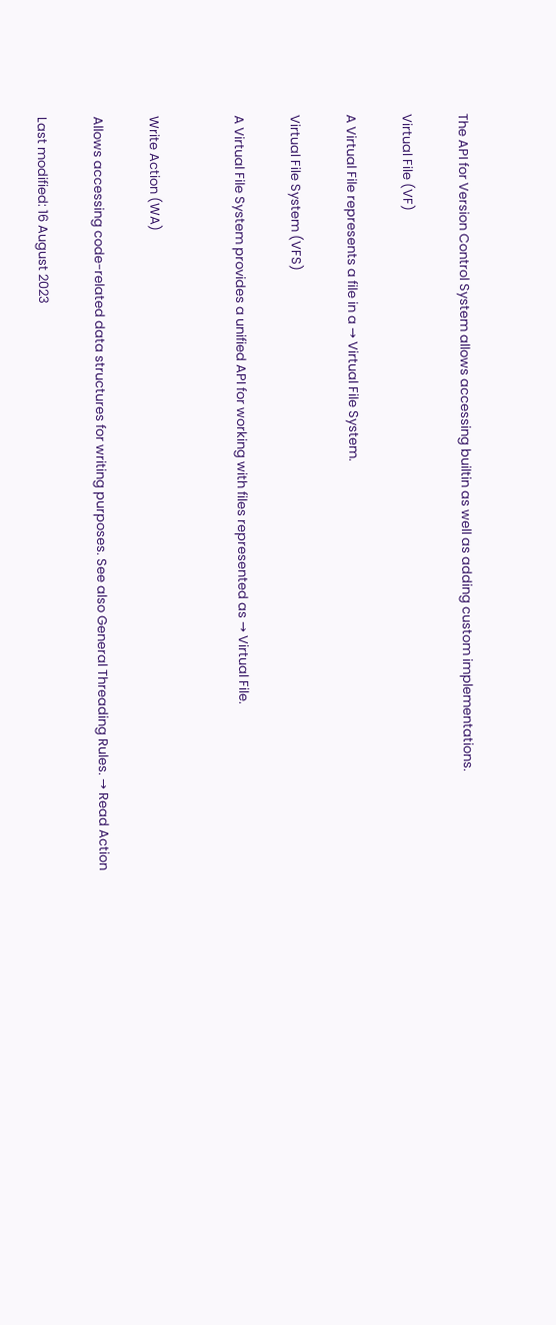The API for Version Control System allows accessing builtin as well as adding custom implementations.

Virtual File (VF)

A Virtual File represents a file in a → Virtual File System.

Virtual File System (VFS)

A Virtual File System provides a unified API for working with files represented as → Virtual File.


Write Action (WA)

Allows accessing code-related data structures for writing purposes. See also General Threading Rules. → Read Action

Last modified: 16 August 2023